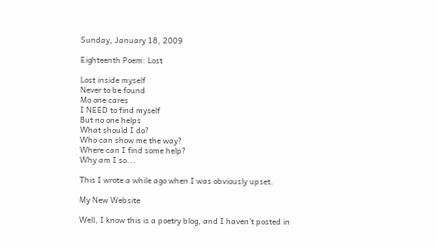Sunday, January 18, 2009

Eighteenth Poem: Lost

Lost inside myself
Never to be found
Mo one cares
I NEED to find myself
But no one helps
What should I do?
Who can show me the way?
Where can I find some help?
Why am I so...

This I wrote a while ago when I was obviously upset.

My New Website

Well, I know this is a poetry blog, and I haven't posted in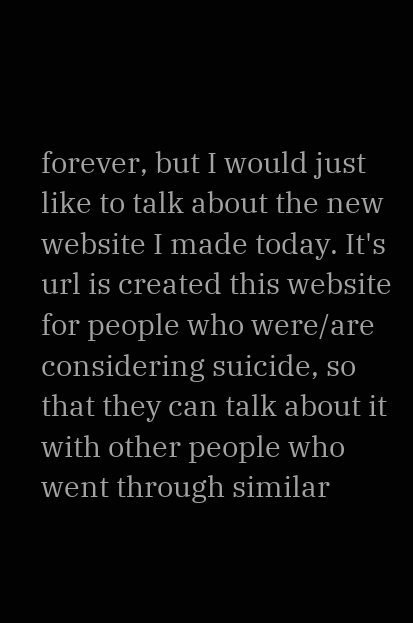forever, but I would just like to talk about the new website I made today. It's url is created this website for people who were/are considering suicide, so that they can talk about it with other people who went through similar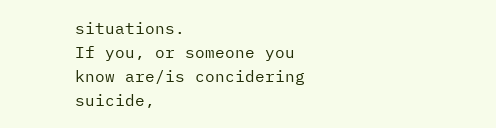situations.
If you, or someone you know are/is concidering suicide,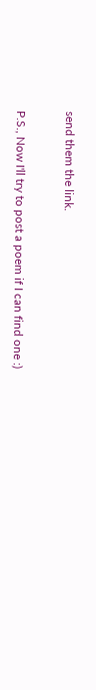send them the link.


P.S., Now I'll try to post a poem if I can find one :)